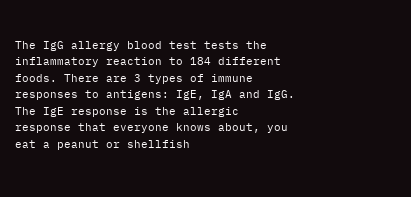The IgG allergy blood test tests the inflammatory reaction to 184 different foods. There are 3 types of immune responses to antigens: IgE, IgA and IgG. The IgE response is the allergic response that everyone knows about, you eat a peanut or shellfish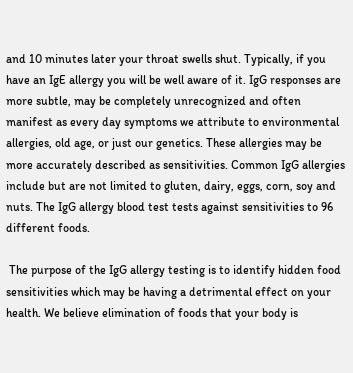and 10 minutes later your throat swells shut. Typically, if you have an IgE allergy you will be well aware of it. IgG responses are more subtle, may be completely unrecognized and often manifest as every day symptoms we attribute to environmental allergies, old age, or just our genetics. These allergies may be more accurately described as sensitivities. Common IgG allergies include but are not limited to gluten, dairy, eggs, corn, soy and nuts. The IgG allergy blood test tests against sensitivities to 96 different foods.

 The purpose of the IgG allergy testing is to identify hidden food sensitivities which may be having a detrimental effect on your health. We believe elimination of foods that your body is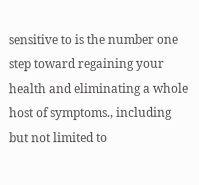sensitive to is the number one step toward regaining your health and eliminating a whole host of symptoms., including but not limited to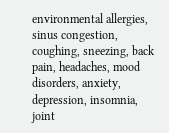environmental allergies, sinus congestion, coughing, sneezing, back pain, headaches, mood disorders, anxiety, depression, insomnia, joint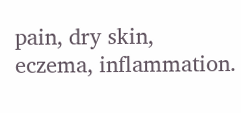pain, dry skin, eczema, inflammation.